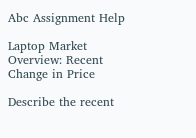Abc Assignment Help

Laptop Market Overview: Recent Change in Price

Describe the recent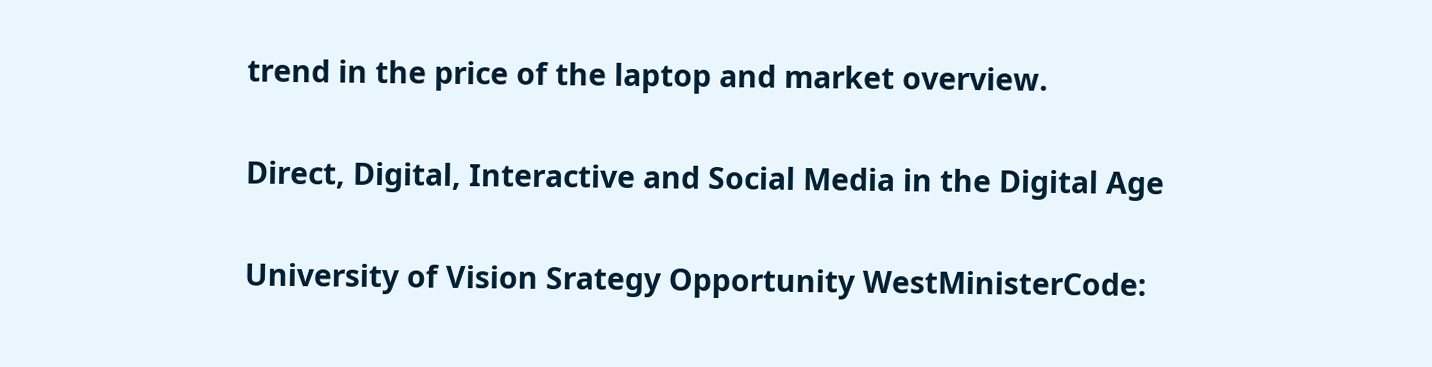trend in the price of the laptop and market overview.

Direct, Digital, Interactive and Social Media in the Digital Age

University of Vision Srategy Opportunity WestMinisterCode: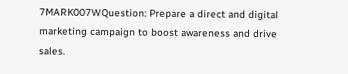7MARK007WQuestion: Prepare a direct and digital marketing campaign to boost awareness and drive sales.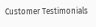Customer Testimonials